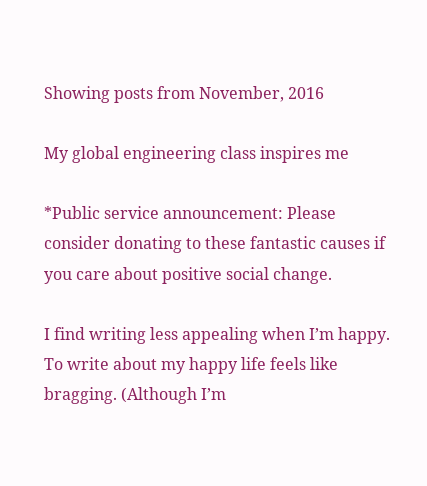Showing posts from November, 2016

My global engineering class inspires me

*Public service announcement: Please consider donating to these fantastic causes if you care about positive social change.

I find writing less appealing when I’m happy. To write about my happy life feels like bragging. (Although I’m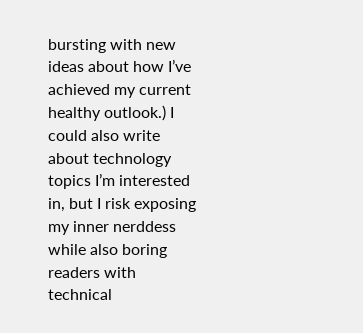bursting with new ideas about how I’ve achieved my current healthy outlook.) I could also write about technology topics I’m interested in, but I risk exposing my inner nerddess while also boring readers with technical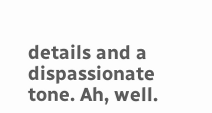details and a dispassionate tone. Ah, well.